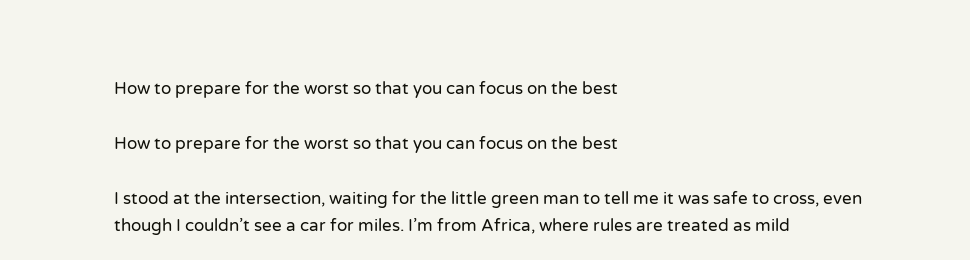How to prepare for the worst so that you can focus on the best

How to prepare for the worst so that you can focus on the best

I stood at the intersection, waiting for the little green man to tell me it was safe to cross, even though I couldn’t see a car for miles. I’m from Africa, where rules are treated as mild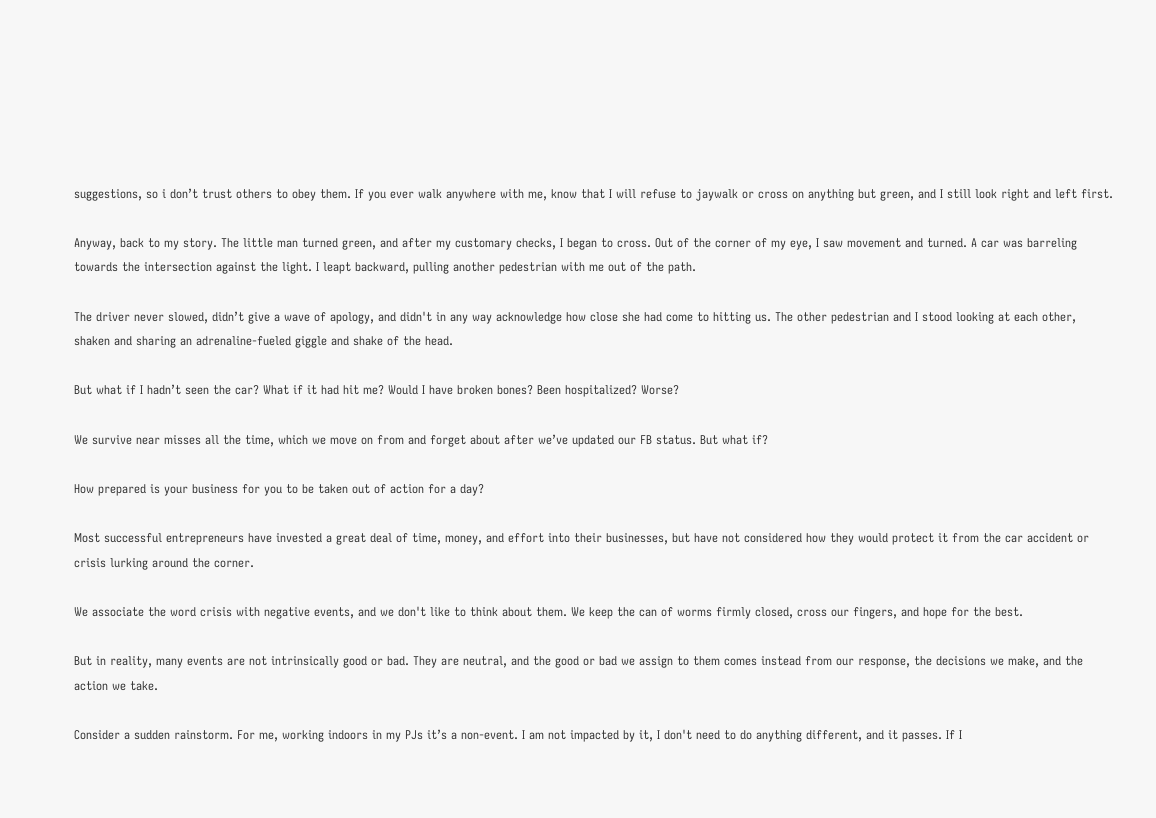suggestions, so i don’t trust others to obey them. If you ever walk anywhere with me, know that I will refuse to jaywalk or cross on anything but green, and I still look right and left first.

Anyway, back to my story. The little man turned green, and after my customary checks, I began to cross. Out of the corner of my eye, I saw movement and turned. A car was barreling towards the intersection against the light. I leapt backward, pulling another pedestrian with me out of the path.

The driver never slowed, didn’t give a wave of apology, and didn't in any way acknowledge how close she had come to hitting us. The other pedestrian and I stood looking at each other, shaken and sharing an adrenaline-fueled giggle and shake of the head.

But what if I hadn’t seen the car? What if it had hit me? Would I have broken bones? Been hospitalized? Worse?

We survive near misses all the time, which we move on from and forget about after we’ve updated our FB status. But what if?

How prepared is your business for you to be taken out of action for a day?

Most successful entrepreneurs have invested a great deal of time, money, and effort into their businesses, but have not considered how they would protect it from the car accident or crisis lurking around the corner.

We associate the word crisis with negative events, and we don't like to think about them. We keep the can of worms firmly closed, cross our fingers, and hope for the best.

But in reality, many events are not intrinsically good or bad. They are neutral, and the good or bad we assign to them comes instead from our response, the decisions we make, and the action we take.

Consider a sudden rainstorm. For me, working indoors in my PJs it’s a non-event. I am not impacted by it, I don't need to do anything different, and it passes. If I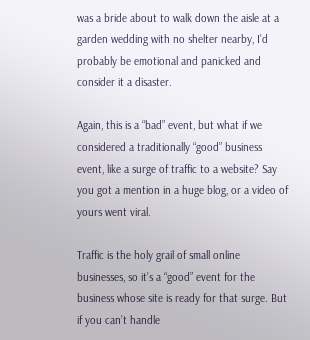was a bride about to walk down the aisle at a garden wedding with no shelter nearby, I’d probably be emotional and panicked and consider it a disaster.

Again, this is a “bad” event, but what if we considered a traditionally “good” business event, like a surge of traffic to a website? Say you got a mention in a huge blog, or a video of yours went viral.

Traffic is the holy grail of small online businesses, so it’s a “good” event for the business whose site is ready for that surge. But if you can’t handle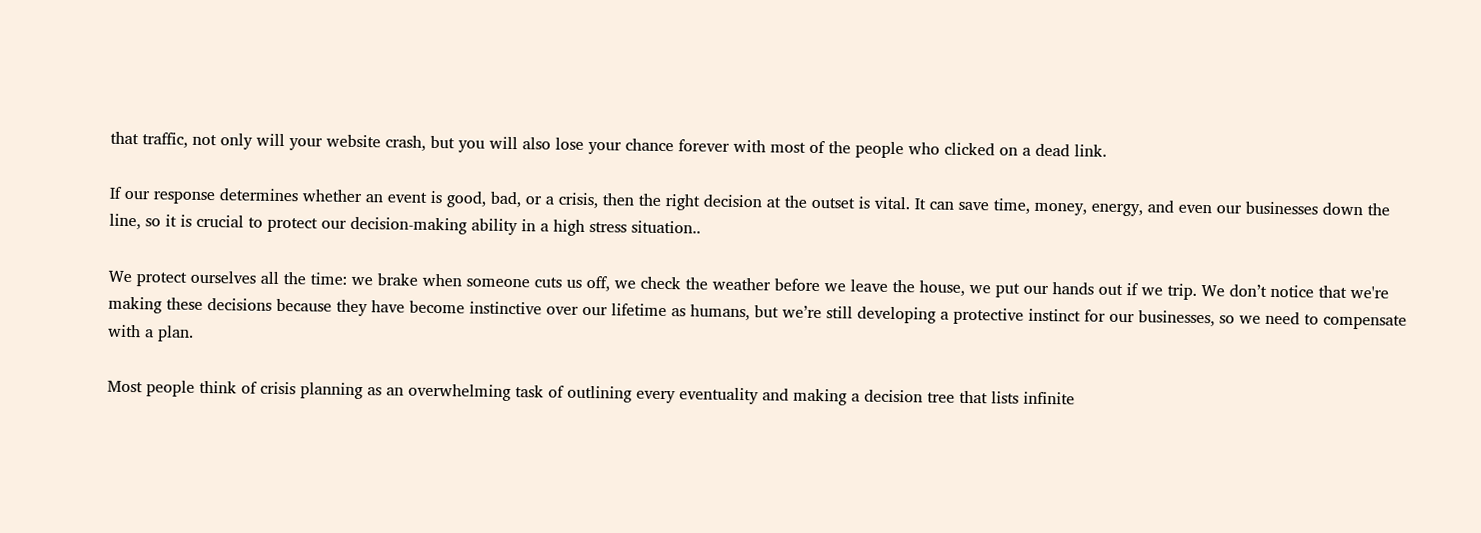that traffic, not only will your website crash, but you will also lose your chance forever with most of the people who clicked on a dead link.

If our response determines whether an event is good, bad, or a crisis, then the right decision at the outset is vital. It can save time, money, energy, and even our businesses down the line, so it is crucial to protect our decision-making ability in a high stress situation..

We protect ourselves all the time: we brake when someone cuts us off, we check the weather before we leave the house, we put our hands out if we trip. We don’t notice that we're making these decisions because they have become instinctive over our lifetime as humans, but we’re still developing a protective instinct for our businesses, so we need to compensate with a plan.

Most people think of crisis planning as an overwhelming task of outlining every eventuality and making a decision tree that lists infinite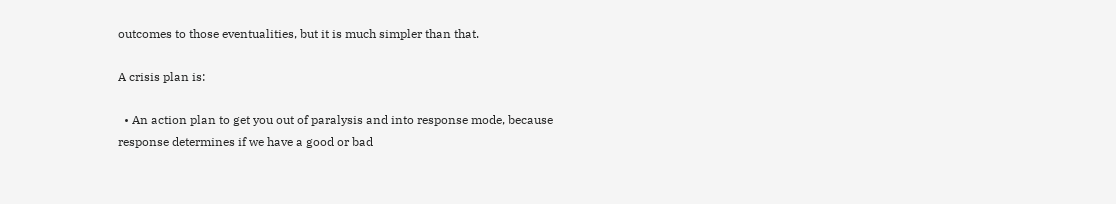outcomes to those eventualities, but it is much simpler than that.

A crisis plan is:

  • An action plan to get you out of paralysis and into response mode, because response determines if we have a good or bad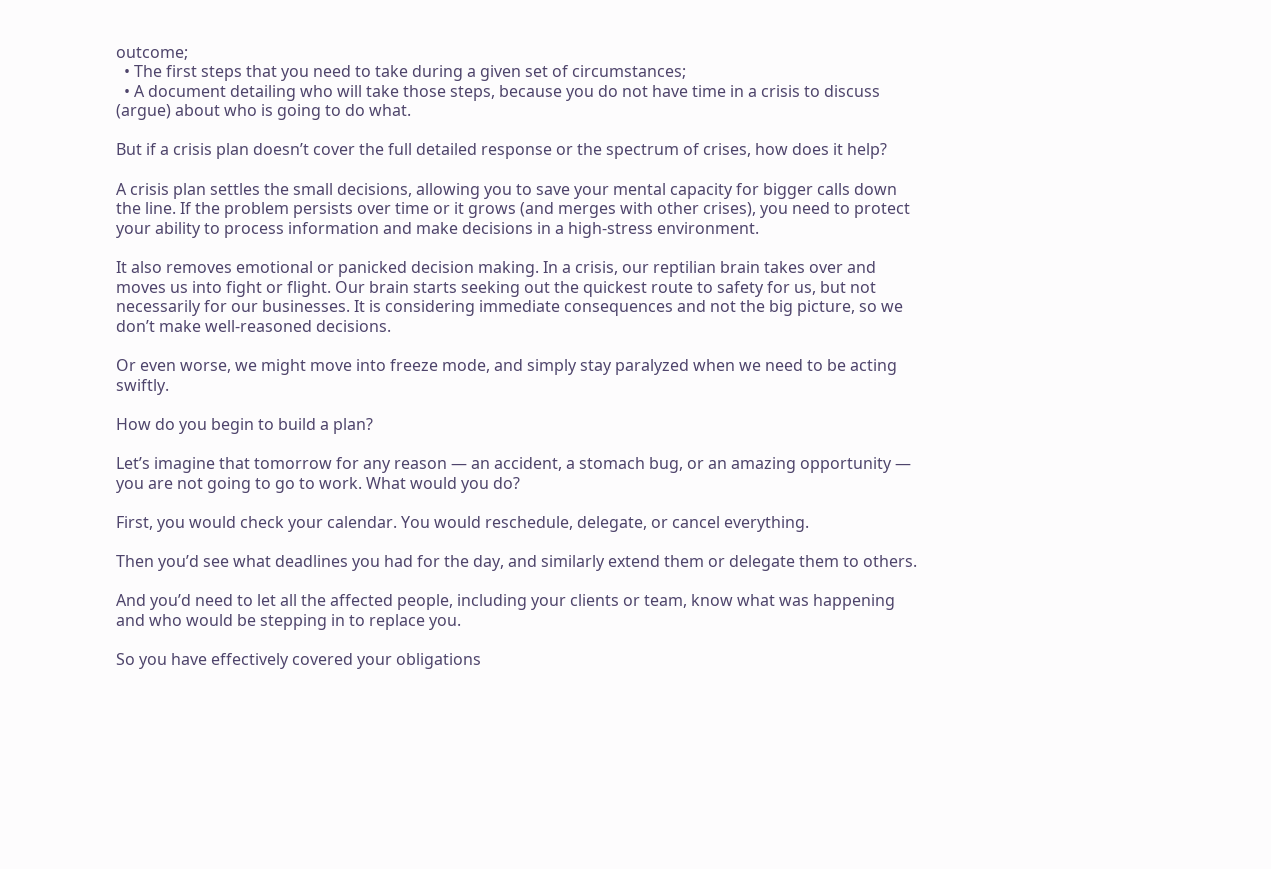outcome;
  • The first steps that you need to take during a given set of circumstances;
  • A document detailing who will take those steps, because you do not have time in a crisis to discuss (argue) about who is going to do what.

But if a crisis plan doesn’t cover the full detailed response or the spectrum of crises, how does it help?

A crisis plan settles the small decisions, allowing you to save your mental capacity for bigger calls down the line. If the problem persists over time or it grows (and merges with other crises), you need to protect your ability to process information and make decisions in a high-stress environment.

It also removes emotional or panicked decision making. In a crisis, our reptilian brain takes over and moves us into fight or flight. Our brain starts seeking out the quickest route to safety for us, but not necessarily for our businesses. It is considering immediate consequences and not the big picture, so we don’t make well-reasoned decisions.

Or even worse, we might move into freeze mode, and simply stay paralyzed when we need to be acting swiftly.

How do you begin to build a plan?

Let’s imagine that tomorrow for any reason — an accident, a stomach bug, or an amazing opportunity — you are not going to go to work. What would you do?

First, you would check your calendar. You would reschedule, delegate, or cancel everything.

Then you’d see what deadlines you had for the day, and similarly extend them or delegate them to others.

And you’d need to let all the affected people, including your clients or team, know what was happening and who would be stepping in to replace you.

So you have effectively covered your obligations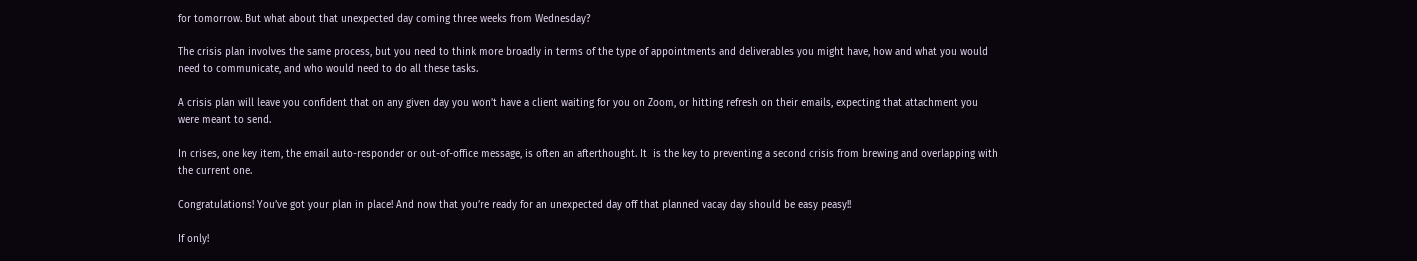for tomorrow. But what about that unexpected day coming three weeks from Wednesday?

The crisis plan involves the same process, but you need to think more broadly in terms of the type of appointments and deliverables you might have, how and what you would need to communicate, and who would need to do all these tasks.

A crisis plan will leave you confident that on any given day you won’t have a client waiting for you on Zoom, or hitting refresh on their emails, expecting that attachment you were meant to send.

In crises, one key item, the email auto-responder or out-of-office message, is often an afterthought. It  is the key to preventing a second crisis from brewing and overlapping with the current one.

Congratulations! You’ve got your plan in place! And now that you’re ready for an unexpected day off that planned vacay day should be easy peasy!!

If only!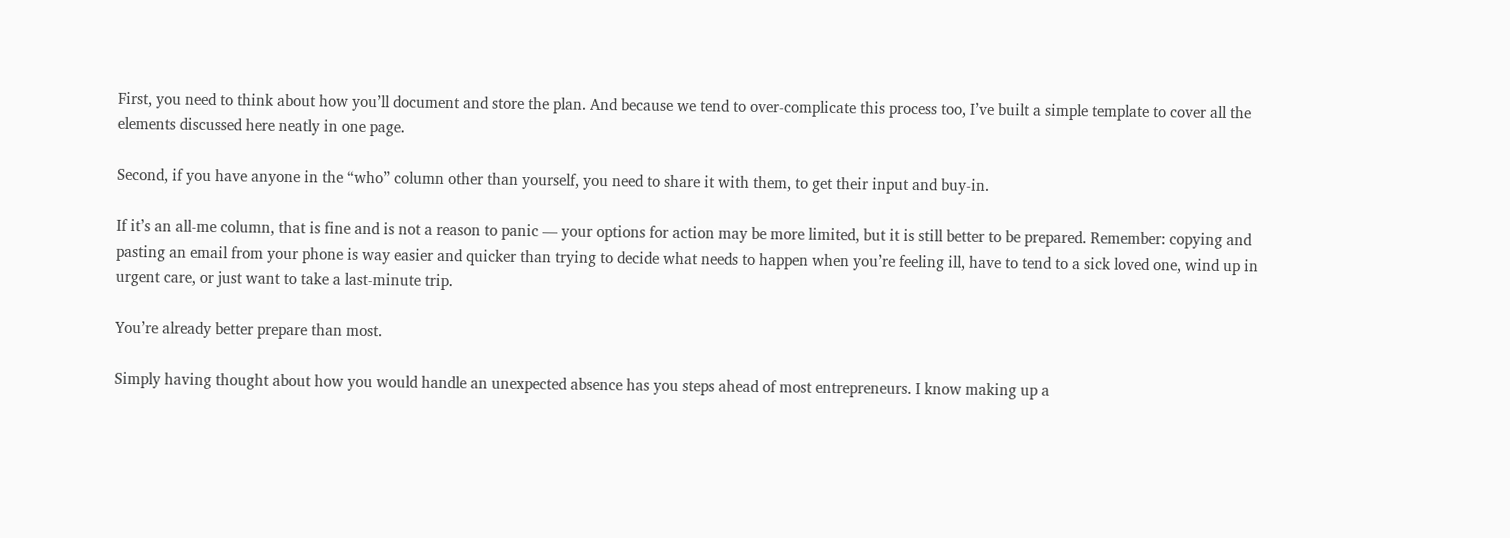First, you need to think about how you’ll document and store the plan. And because we tend to over-complicate this process too, I’ve built a simple template to cover all the elements discussed here neatly in one page.

Second, if you have anyone in the “who” column other than yourself, you need to share it with them, to get their input and buy-in.

If it’s an all-me column, that is fine and is not a reason to panic — your options for action may be more limited, but it is still better to be prepared. Remember: copying and pasting an email from your phone is way easier and quicker than trying to decide what needs to happen when you’re feeling ill, have to tend to a sick loved one, wind up in urgent care, or just want to take a last-minute trip.

You’re already better prepare than most.

Simply having thought about how you would handle an unexpected absence has you steps ahead of most entrepreneurs. I know making up a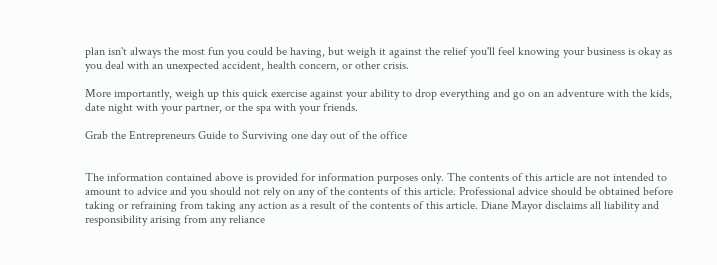plan isn't always the most fun you could be having, but weigh it against the relief you'll feel knowing your business is okay as you deal with an unexpected accident, health concern, or other crisis.

More importantly, weigh up this quick exercise against your ability to drop everything and go on an adventure with the kids, date night with your partner, or the spa with your friends.

Grab the Entrepreneurs Guide to Surviving one day out of the office


The information contained above is provided for information purposes only. The contents of this article are not intended to amount to advice and you should not rely on any of the contents of this article. Professional advice should be obtained before taking or refraining from taking any action as a result of the contents of this article. Diane Mayor disclaims all liability and responsibility arising from any reliance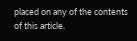placed on any of the contents of this article.